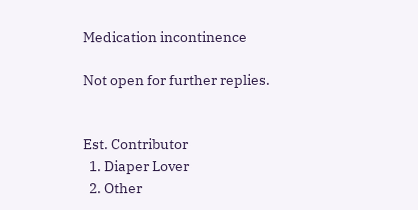Medication incontinence

Not open for further replies.


Est. Contributor
  1. Diaper Lover
  2. Other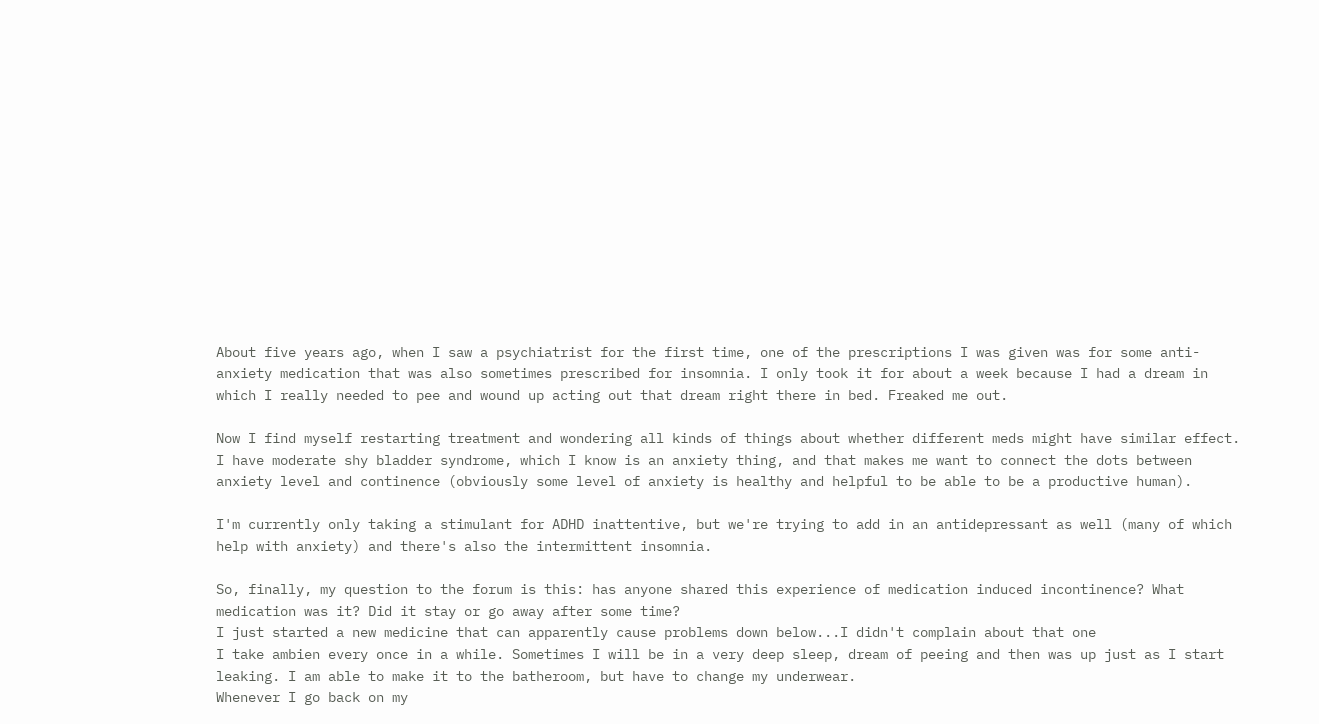About five years ago, when I saw a psychiatrist for the first time, one of the prescriptions I was given was for some anti-anxiety medication that was also sometimes prescribed for insomnia. I only took it for about a week because I had a dream in which I really needed to pee and wound up acting out that dream right there in bed. Freaked me out.

Now I find myself restarting treatment and wondering all kinds of things about whether different meds might have similar effect. I have moderate shy bladder syndrome, which I know is an anxiety thing, and that makes me want to connect the dots between anxiety level and continence (obviously some level of anxiety is healthy and helpful to be able to be a productive human).

I'm currently only taking a stimulant for ADHD inattentive, but we're trying to add in an antidepressant as well (many of which help with anxiety) and there's also the intermittent insomnia.

So, finally, my question to the forum is this: has anyone shared this experience of medication induced incontinence? What medication was it? Did it stay or go away after some time?
I just started a new medicine that can apparently cause problems down below...I didn't complain about that one
I take ambien every once in a while. Sometimes I will be in a very deep sleep, dream of peeing and then was up just as I start leaking. I am able to make it to the batheroom, but have to change my underwear.
Whenever I go back on my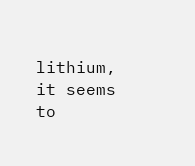lithium, it seems to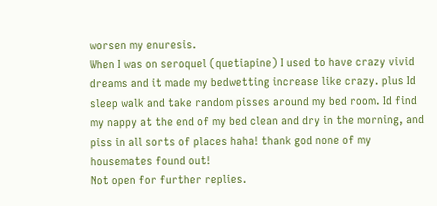worsen my enuresis.
When I was on seroquel (quetiapine) I used to have crazy vivid dreams and it made my bedwetting increase like crazy. plus Id sleep walk and take random pisses around my bed room. Id find my nappy at the end of my bed clean and dry in the morning, and piss in all sorts of places haha! thank god none of my housemates found out!
Not open for further replies.